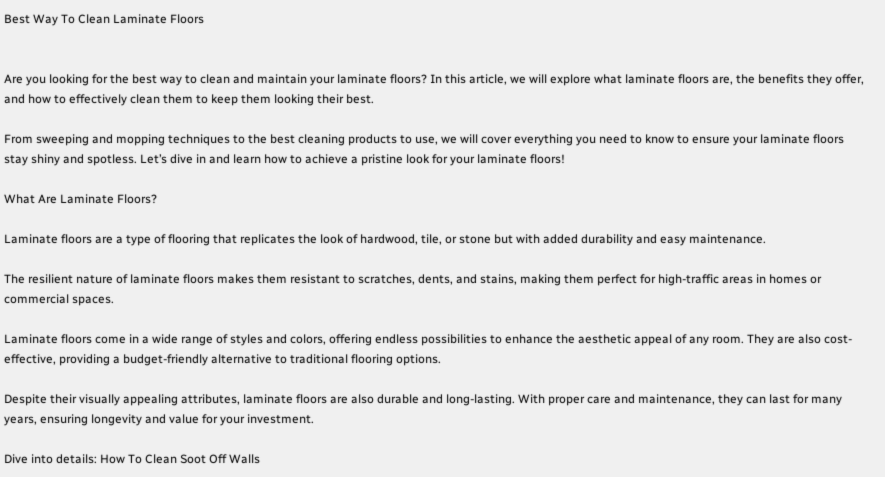Best Way To Clean Laminate Floors


Are you looking for the best way to clean and maintain your laminate floors? In this article, we will explore what laminate floors are, the benefits they offer, and how to effectively clean them to keep them looking their best.

From sweeping and mopping techniques to the best cleaning products to use, we will cover everything you need to know to ensure your laminate floors stay shiny and spotless. Let’s dive in and learn how to achieve a pristine look for your laminate floors!

What Are Laminate Floors?

Laminate floors are a type of flooring that replicates the look of hardwood, tile, or stone but with added durability and easy maintenance.

The resilient nature of laminate floors makes them resistant to scratches, dents, and stains, making them perfect for high-traffic areas in homes or commercial spaces.

Laminate floors come in a wide range of styles and colors, offering endless possibilities to enhance the aesthetic appeal of any room. They are also cost-effective, providing a budget-friendly alternative to traditional flooring options.

Despite their visually appealing attributes, laminate floors are also durable and long-lasting. With proper care and maintenance, they can last for many years, ensuring longevity and value for your investment.

Dive into details: How To Clean Soot Off Walls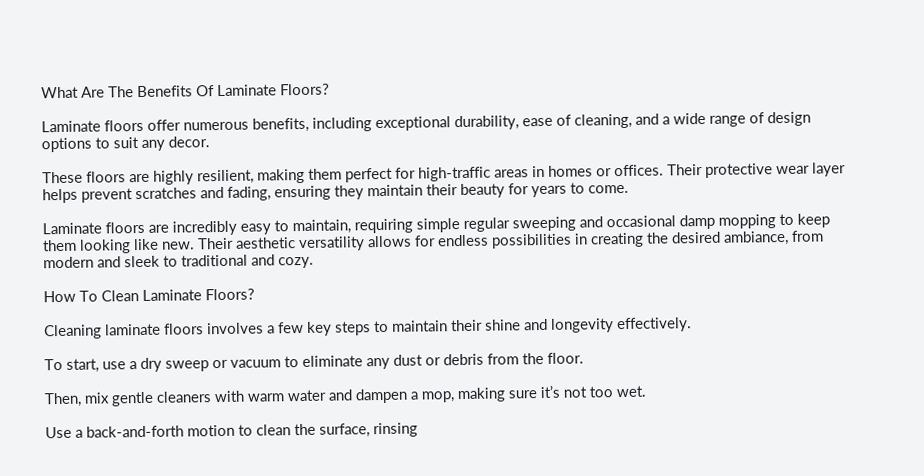What Are The Benefits Of Laminate Floors?

Laminate floors offer numerous benefits, including exceptional durability, ease of cleaning, and a wide range of design options to suit any decor.

These floors are highly resilient, making them perfect for high-traffic areas in homes or offices. Their protective wear layer helps prevent scratches and fading, ensuring they maintain their beauty for years to come.

Laminate floors are incredibly easy to maintain, requiring simple regular sweeping and occasional damp mopping to keep them looking like new. Their aesthetic versatility allows for endless possibilities in creating the desired ambiance, from modern and sleek to traditional and cozy.

How To Clean Laminate Floors?

Cleaning laminate floors involves a few key steps to maintain their shine and longevity effectively.

To start, use a dry sweep or vacuum to eliminate any dust or debris from the floor.

Then, mix gentle cleaners with warm water and dampen a mop, making sure it’s not too wet.

Use a back-and-forth motion to clean the surface, rinsing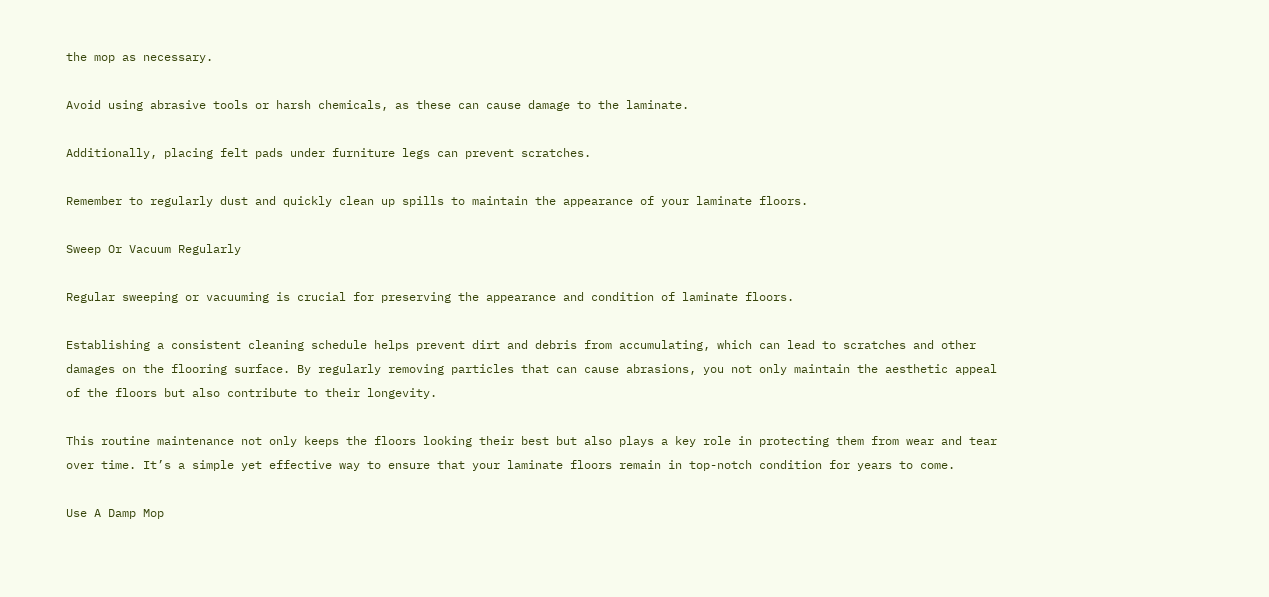the mop as necessary.

Avoid using abrasive tools or harsh chemicals, as these can cause damage to the laminate.

Additionally, placing felt pads under furniture legs can prevent scratches.

Remember to regularly dust and quickly clean up spills to maintain the appearance of your laminate floors.

Sweep Or Vacuum Regularly

Regular sweeping or vacuuming is crucial for preserving the appearance and condition of laminate floors.

Establishing a consistent cleaning schedule helps prevent dirt and debris from accumulating, which can lead to scratches and other damages on the flooring surface. By regularly removing particles that can cause abrasions, you not only maintain the aesthetic appeal of the floors but also contribute to their longevity.

This routine maintenance not only keeps the floors looking their best but also plays a key role in protecting them from wear and tear over time. It’s a simple yet effective way to ensure that your laminate floors remain in top-notch condition for years to come.

Use A Damp Mop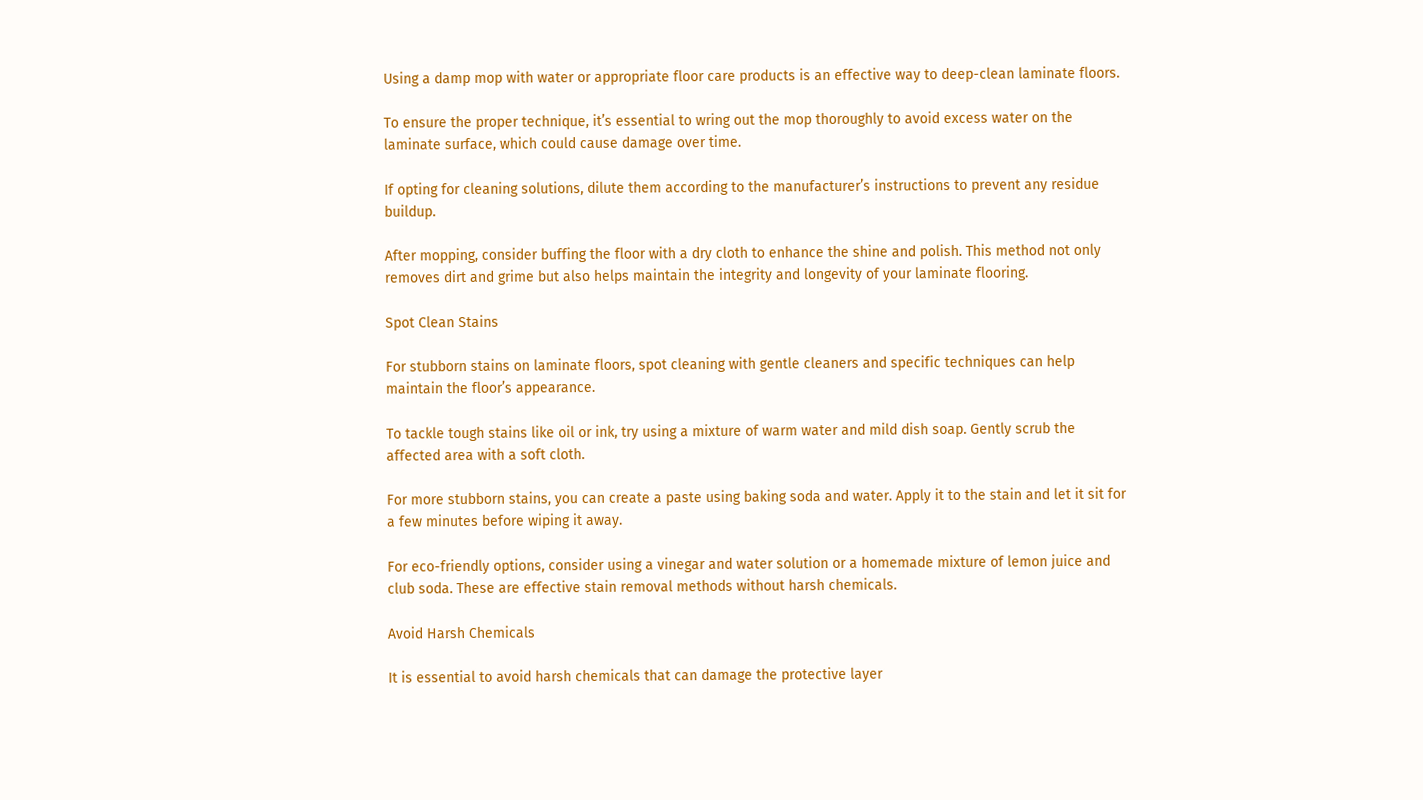Using a damp mop with water or appropriate floor care products is an effective way to deep-clean laminate floors.

To ensure the proper technique, it’s essential to wring out the mop thoroughly to avoid excess water on the laminate surface, which could cause damage over time.

If opting for cleaning solutions, dilute them according to the manufacturer’s instructions to prevent any residue buildup.

After mopping, consider buffing the floor with a dry cloth to enhance the shine and polish. This method not only removes dirt and grime but also helps maintain the integrity and longevity of your laminate flooring.

Spot Clean Stains

For stubborn stains on laminate floors, spot cleaning with gentle cleaners and specific techniques can help maintain the floor’s appearance.

To tackle tough stains like oil or ink, try using a mixture of warm water and mild dish soap. Gently scrub the affected area with a soft cloth.

For more stubborn stains, you can create a paste using baking soda and water. Apply it to the stain and let it sit for a few minutes before wiping it away.

For eco-friendly options, consider using a vinegar and water solution or a homemade mixture of lemon juice and club soda. These are effective stain removal methods without harsh chemicals.

Avoid Harsh Chemicals

It is essential to avoid harsh chemicals that can damage the protective layer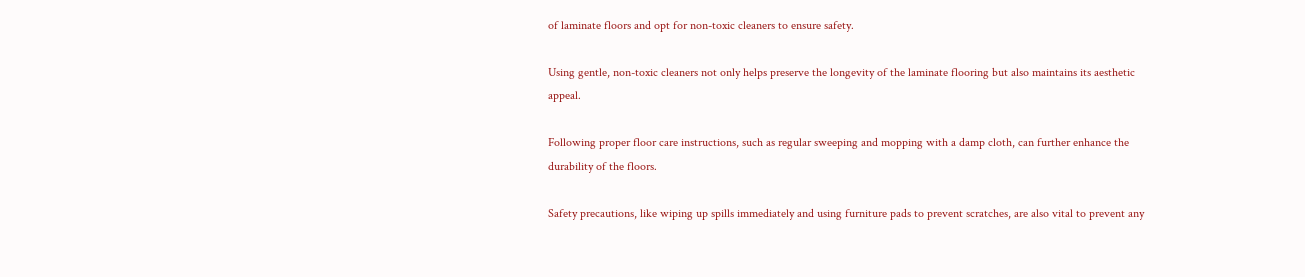of laminate floors and opt for non-toxic cleaners to ensure safety.

Using gentle, non-toxic cleaners not only helps preserve the longevity of the laminate flooring but also maintains its aesthetic appeal.

Following proper floor care instructions, such as regular sweeping and mopping with a damp cloth, can further enhance the durability of the floors.

Safety precautions, like wiping up spills immediately and using furniture pads to prevent scratches, are also vital to prevent any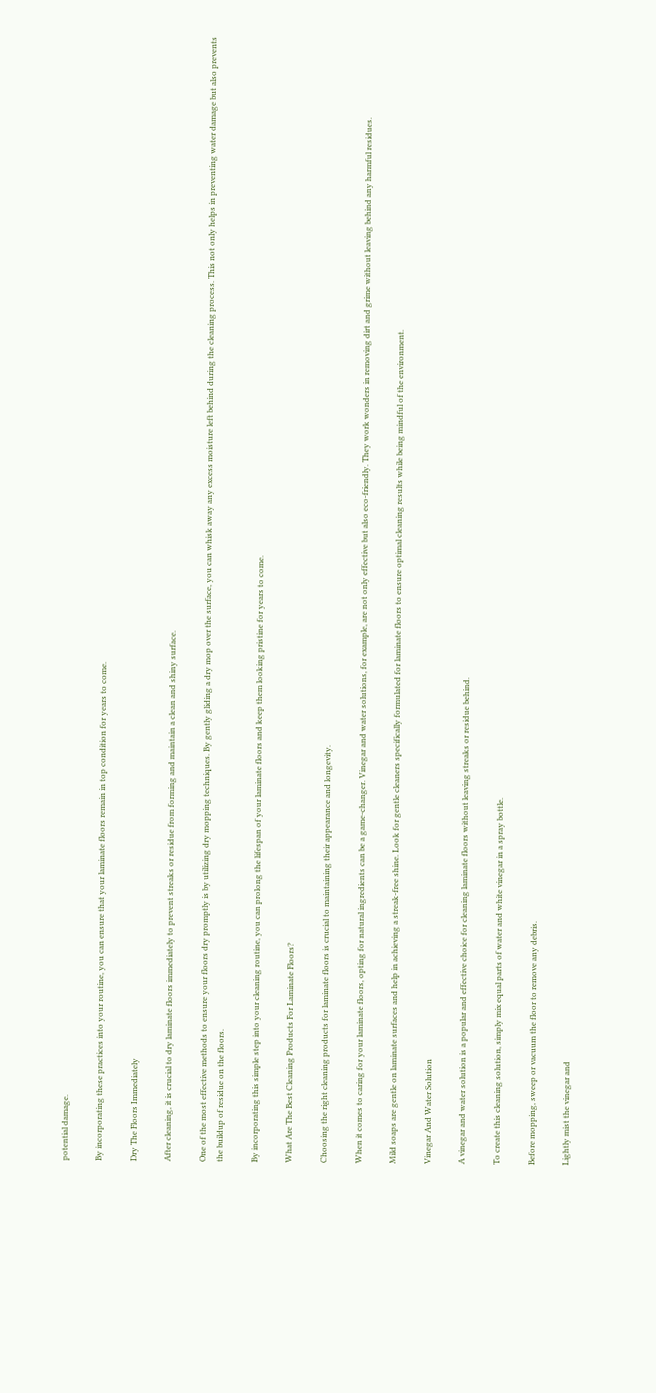potential damage.

By incorporating these practices into your routine, you can ensure that your laminate floors remain in top condition for years to come.

Dry The Floors Immediately

After cleaning, it is crucial to dry laminate floors immediately to prevent streaks or residue from forming and maintain a clean and shiny surface.

One of the most effective methods to ensure your floors dry promptly is by utilizing dry mopping techniques. By gently gliding a dry mop over the surface, you can whisk away any excess moisture left behind during the cleaning process. This not only helps in preventing water damage but also prevents the buildup of residue on the floors.

By incorporating this simple step into your cleaning routine, you can prolong the lifespan of your laminate floors and keep them looking pristine for years to come.

What Are The Best Cleaning Products For Laminate Floors?

Choosing the right cleaning products for laminate floors is crucial to maintaining their appearance and longevity.

When it comes to caring for your laminate floors, opting for natural ingredients can be a game-changer. Vinegar and water solutions, for example, are not only effective but also eco-friendly. They work wonders in removing dirt and grime without leaving behind any harmful residues.

Mild soaps are gentle on laminate surfaces and help in achieving a streak-free shine. Look for gentle cleaners specifically formulated for laminate floors to ensure optimal cleaning results while being mindful of the environment.

Vinegar And Water Solution

A vinegar and water solution is a popular and effective choice for cleaning laminate floors without leaving streaks or residue behind.

To create this cleaning solution, simply mix equal parts of water and white vinegar in a spray bottle.

Before mopping, sweep or vacuum the floor to remove any debris.

Lightly mist the vinegar and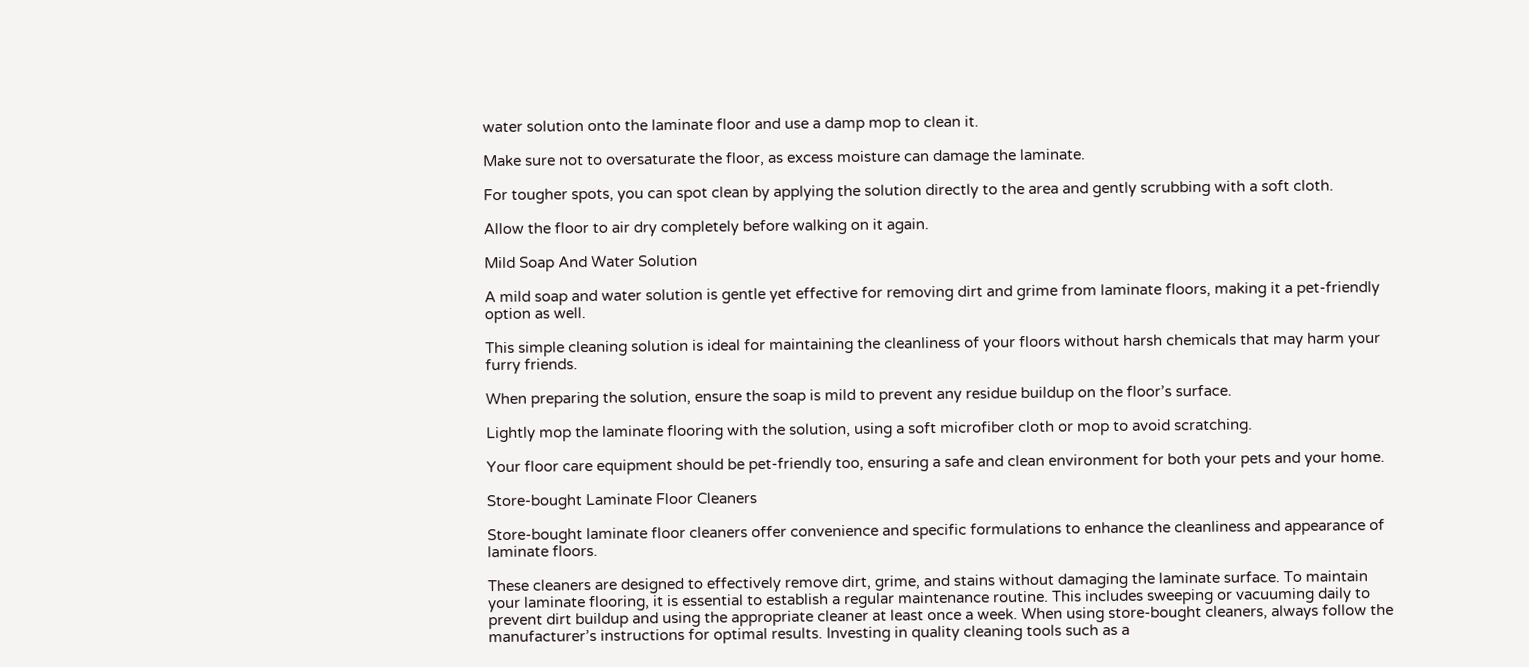water solution onto the laminate floor and use a damp mop to clean it.

Make sure not to oversaturate the floor, as excess moisture can damage the laminate.

For tougher spots, you can spot clean by applying the solution directly to the area and gently scrubbing with a soft cloth.

Allow the floor to air dry completely before walking on it again.

Mild Soap And Water Solution

A mild soap and water solution is gentle yet effective for removing dirt and grime from laminate floors, making it a pet-friendly option as well.

This simple cleaning solution is ideal for maintaining the cleanliness of your floors without harsh chemicals that may harm your furry friends.

When preparing the solution, ensure the soap is mild to prevent any residue buildup on the floor’s surface.

Lightly mop the laminate flooring with the solution, using a soft microfiber cloth or mop to avoid scratching.

Your floor care equipment should be pet-friendly too, ensuring a safe and clean environment for both your pets and your home.

Store-bought Laminate Floor Cleaners

Store-bought laminate floor cleaners offer convenience and specific formulations to enhance the cleanliness and appearance of laminate floors.

These cleaners are designed to effectively remove dirt, grime, and stains without damaging the laminate surface. To maintain your laminate flooring, it is essential to establish a regular maintenance routine. This includes sweeping or vacuuming daily to prevent dirt buildup and using the appropriate cleaner at least once a week. When using store-bought cleaners, always follow the manufacturer’s instructions for optimal results. Investing in quality cleaning tools such as a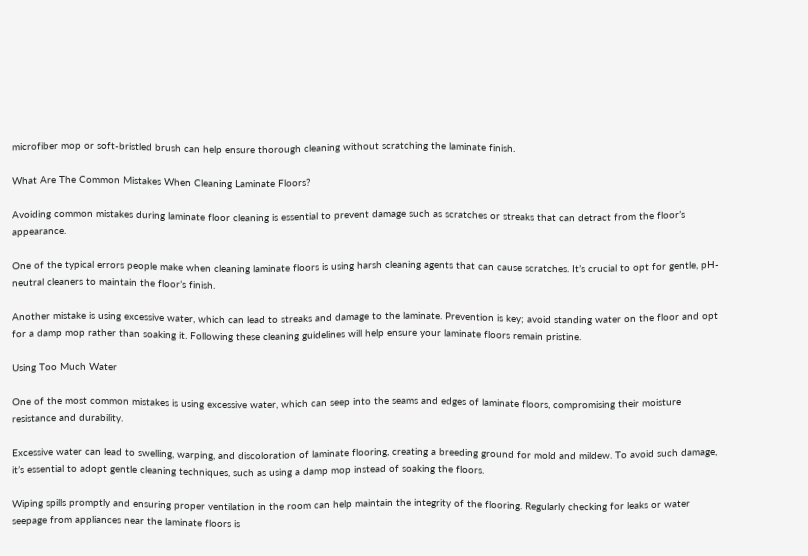microfiber mop or soft-bristled brush can help ensure thorough cleaning without scratching the laminate finish.

What Are The Common Mistakes When Cleaning Laminate Floors?

Avoiding common mistakes during laminate floor cleaning is essential to prevent damage such as scratches or streaks that can detract from the floor’s appearance.

One of the typical errors people make when cleaning laminate floors is using harsh cleaning agents that can cause scratches. It’s crucial to opt for gentle, pH-neutral cleaners to maintain the floor’s finish.

Another mistake is using excessive water, which can lead to streaks and damage to the laminate. Prevention is key; avoid standing water on the floor and opt for a damp mop rather than soaking it. Following these cleaning guidelines will help ensure your laminate floors remain pristine.

Using Too Much Water

One of the most common mistakes is using excessive water, which can seep into the seams and edges of laminate floors, compromising their moisture resistance and durability.

Excessive water can lead to swelling, warping, and discoloration of laminate flooring, creating a breeding ground for mold and mildew. To avoid such damage, it’s essential to adopt gentle cleaning techniques, such as using a damp mop instead of soaking the floors.

Wiping spills promptly and ensuring proper ventilation in the room can help maintain the integrity of the flooring. Regularly checking for leaks or water seepage from appliances near the laminate floors is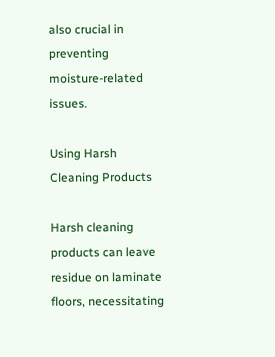also crucial in preventing moisture-related issues.

Using Harsh Cleaning Products

Harsh cleaning products can leave residue on laminate floors, necessitating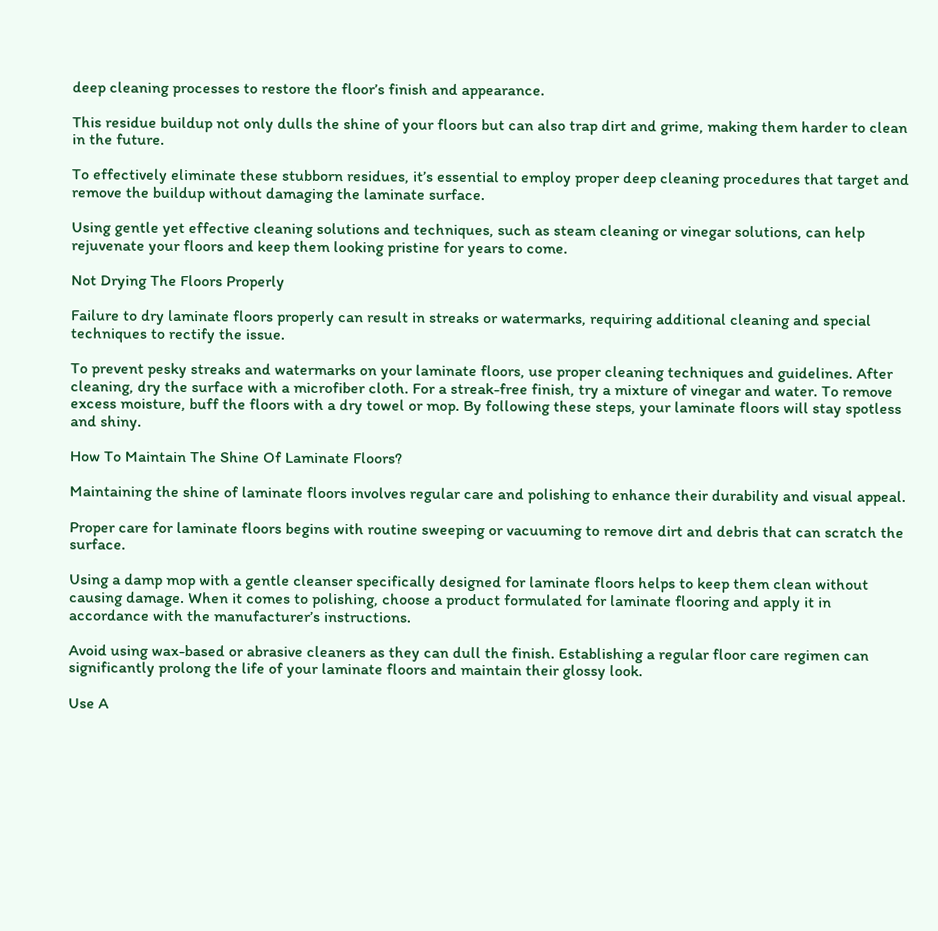deep cleaning processes to restore the floor’s finish and appearance.

This residue buildup not only dulls the shine of your floors but can also trap dirt and grime, making them harder to clean in the future.

To effectively eliminate these stubborn residues, it’s essential to employ proper deep cleaning procedures that target and remove the buildup without damaging the laminate surface.

Using gentle yet effective cleaning solutions and techniques, such as steam cleaning or vinegar solutions, can help rejuvenate your floors and keep them looking pristine for years to come.

Not Drying The Floors Properly

Failure to dry laminate floors properly can result in streaks or watermarks, requiring additional cleaning and special techniques to rectify the issue.

To prevent pesky streaks and watermarks on your laminate floors, use proper cleaning techniques and guidelines. After cleaning, dry the surface with a microfiber cloth. For a streak-free finish, try a mixture of vinegar and water. To remove excess moisture, buff the floors with a dry towel or mop. By following these steps, your laminate floors will stay spotless and shiny.

How To Maintain The Shine Of Laminate Floors?

Maintaining the shine of laminate floors involves regular care and polishing to enhance their durability and visual appeal.

Proper care for laminate floors begins with routine sweeping or vacuuming to remove dirt and debris that can scratch the surface.

Using a damp mop with a gentle cleanser specifically designed for laminate floors helps to keep them clean without causing damage. When it comes to polishing, choose a product formulated for laminate flooring and apply it in accordance with the manufacturer’s instructions.

Avoid using wax-based or abrasive cleaners as they can dull the finish. Establishing a regular floor care regimen can significantly prolong the life of your laminate floors and maintain their glossy look.

Use A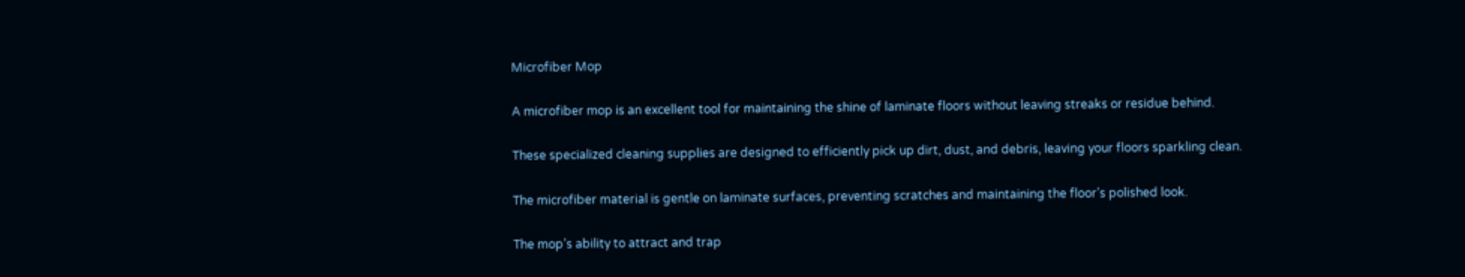Microfiber Mop

A microfiber mop is an excellent tool for maintaining the shine of laminate floors without leaving streaks or residue behind.

These specialized cleaning supplies are designed to efficiently pick up dirt, dust, and debris, leaving your floors sparkling clean.

The microfiber material is gentle on laminate surfaces, preventing scratches and maintaining the floor’s polished look.

The mop’s ability to attract and trap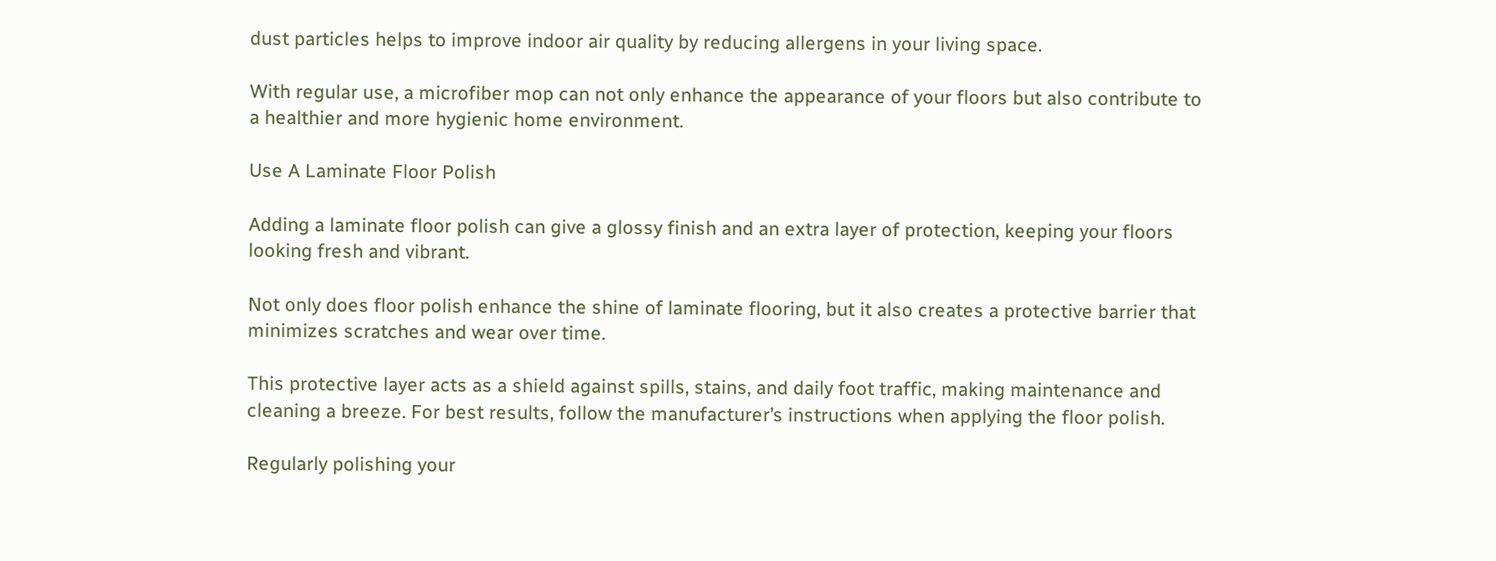dust particles helps to improve indoor air quality by reducing allergens in your living space.

With regular use, a microfiber mop can not only enhance the appearance of your floors but also contribute to a healthier and more hygienic home environment.

Use A Laminate Floor Polish

Adding a laminate floor polish can give a glossy finish and an extra layer of protection, keeping your floors looking fresh and vibrant.

Not only does floor polish enhance the shine of laminate flooring, but it also creates a protective barrier that minimizes scratches and wear over time.

This protective layer acts as a shield against spills, stains, and daily foot traffic, making maintenance and cleaning a breeze. For best results, follow the manufacturer’s instructions when applying the floor polish.

Regularly polishing your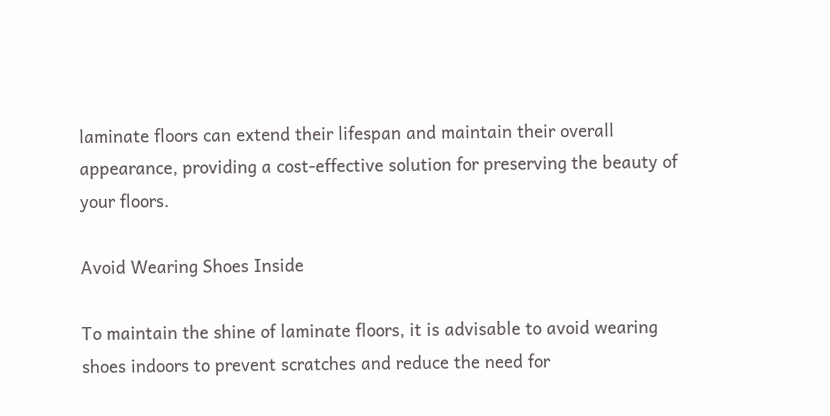laminate floors can extend their lifespan and maintain their overall appearance, providing a cost-effective solution for preserving the beauty of your floors.

Avoid Wearing Shoes Inside

To maintain the shine of laminate floors, it is advisable to avoid wearing shoes indoors to prevent scratches and reduce the need for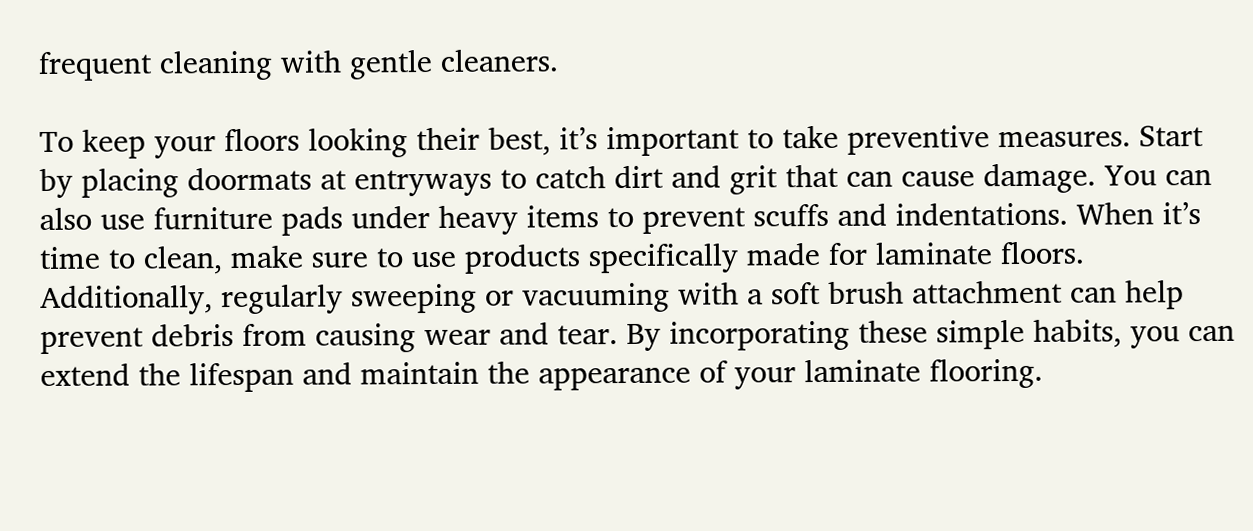frequent cleaning with gentle cleaners.

To keep your floors looking their best, it’s important to take preventive measures. Start by placing doormats at entryways to catch dirt and grit that can cause damage. You can also use furniture pads under heavy items to prevent scuffs and indentations. When it’s time to clean, make sure to use products specifically made for laminate floors. Additionally, regularly sweeping or vacuuming with a soft brush attachment can help prevent debris from causing wear and tear. By incorporating these simple habits, you can extend the lifespan and maintain the appearance of your laminate flooring.